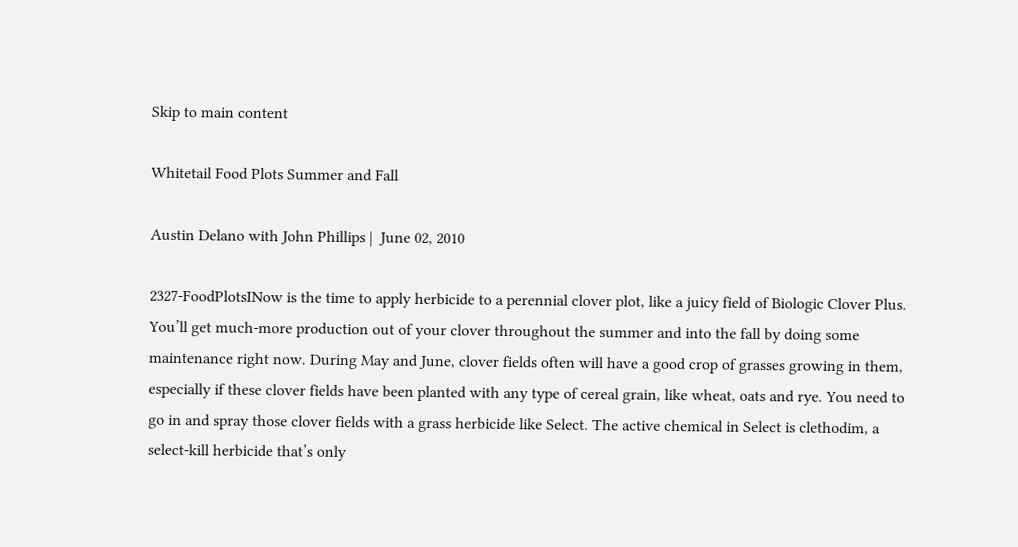Skip to main content

Whitetail Food Plots Summer and Fall

Austin Delano with John Phillips |  June 02, 2010

2327-FoodPlotsINow is the time to apply herbicide to a perennial clover plot, like a juicy field of Biologic Clover Plus. You’ll get much-more production out of your clover throughout the summer and into the fall by doing some maintenance right now. During May and June, clover fields often will have a good crop of grasses growing in them, especially if these clover fields have been planted with any type of cereal grain, like wheat, oats and rye. You need to go in and spray those clover fields with a grass herbicide like Select. The active chemical in Select is clethodim, a select-kill herbicide that’s only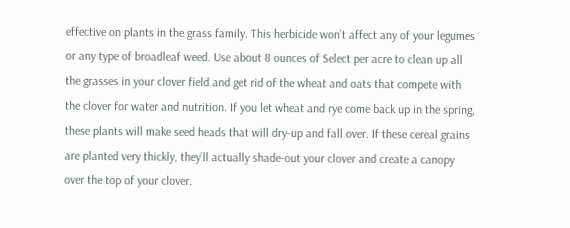effective on plants in the grass family. This herbicide won’t affect any of your legumes or any type of broadleaf weed. Use about 8 ounces of Select per acre to clean up all the grasses in your clover field and get rid of the wheat and oats that compete with the clover for water and nutrition. If you let wheat and rye come back up in the spring, these plants will make seed heads that will dry-up and fall over. If these cereal grains are planted very thickly, they’ll actually shade-out your clover and create a canopy over the top of your clover.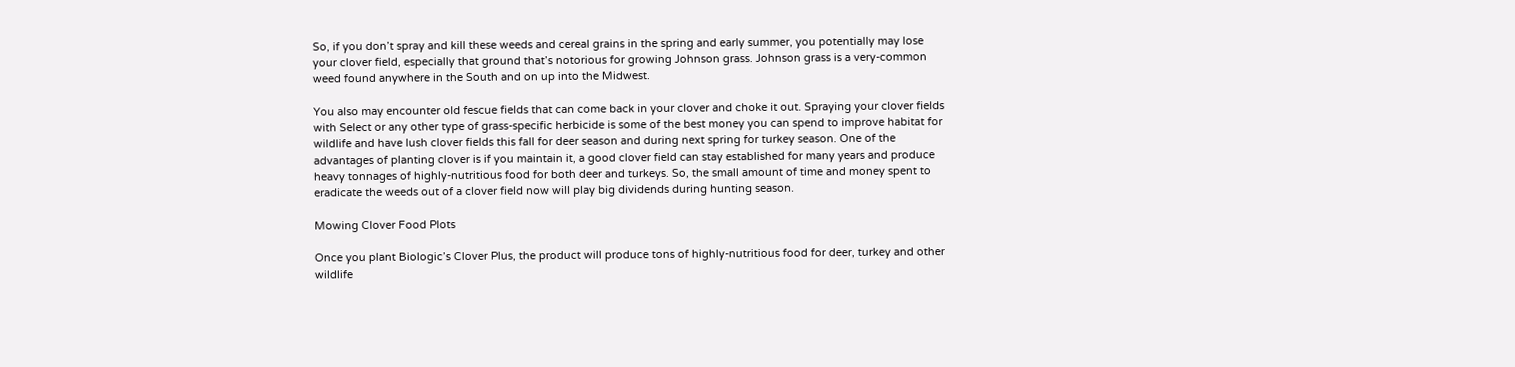So, if you don’t spray and kill these weeds and cereal grains in the spring and early summer, you potentially may lose your clover field, especially that ground that’s notorious for growing Johnson grass. Johnson grass is a very-common weed found anywhere in the South and on up into the Midwest.

You also may encounter old fescue fields that can come back in your clover and choke it out. Spraying your clover fields with Select or any other type of grass-specific herbicide is some of the best money you can spend to improve habitat for wildlife and have lush clover fields this fall for deer season and during next spring for turkey season. One of the advantages of planting clover is if you maintain it, a good clover field can stay established for many years and produce heavy tonnages of highly-nutritious food for both deer and turkeys. So, the small amount of time and money spent to eradicate the weeds out of a clover field now will play big dividends during hunting season.

Mowing Clover Food Plots

Once you plant Biologic’s Clover Plus, the product will produce tons of highly-nutritious food for deer, turkey and other wildlife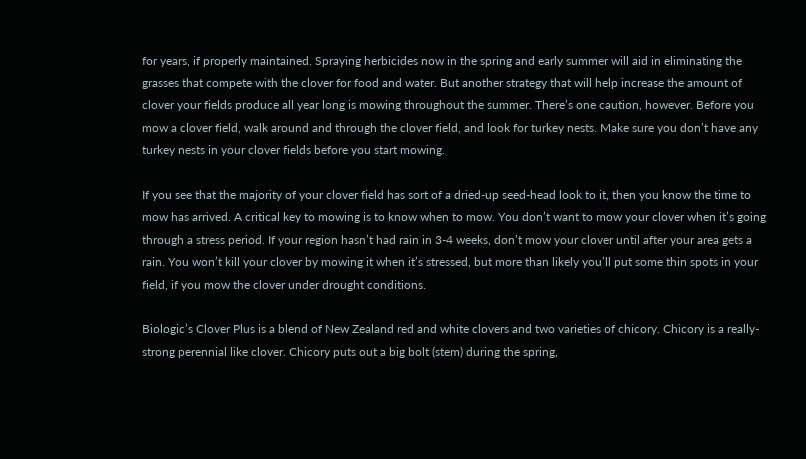for years, if properly maintained. Spraying herbicides now in the spring and early summer will aid in eliminating the grasses that compete with the clover for food and water. But another strategy that will help increase the amount of clover your fields produce all year long is mowing throughout the summer. There’s one caution, however. Before you mow a clover field, walk around and through the clover field, and look for turkey nests. Make sure you don’t have any turkey nests in your clover fields before you start mowing.

If you see that the majority of your clover field has sort of a dried-up seed-head look to it, then you know the time to mow has arrived. A critical key to mowing is to know when to mow. You don’t want to mow your clover when it’s going through a stress period. If your region hasn’t had rain in 3-4 weeks, don’t mow your clover until after your area gets a rain. You won’t kill your clover by mowing it when it’s stressed, but more than likely you’ll put some thin spots in your field, if you mow the clover under drought conditions.

Biologic’s Clover Plus is a blend of New Zealand red and white clovers and two varieties of chicory. Chicory is a really-strong perennial like clover. Chicory puts out a big bolt (stem) during the spring,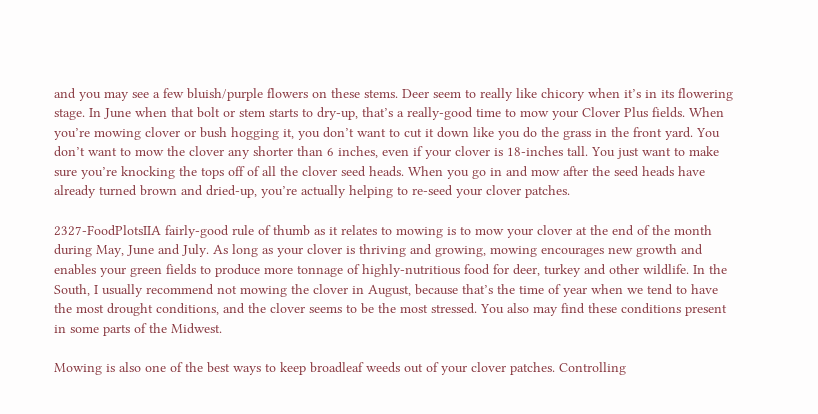and you may see a few bluish/purple flowers on these stems. Deer seem to really like chicory when it’s in its flowering stage. In June when that bolt or stem starts to dry-up, that’s a really-good time to mow your Clover Plus fields. When you’re mowing clover or bush hogging it, you don’t want to cut it down like you do the grass in the front yard. You don’t want to mow the clover any shorter than 6 inches, even if your clover is 18-inches tall. You just want to make sure you’re knocking the tops off of all the clover seed heads. When you go in and mow after the seed heads have already turned brown and dried-up, you’re actually helping to re-seed your clover patches.

2327-FoodPlotsIIA fairly-good rule of thumb as it relates to mowing is to mow your clover at the end of the month during May, June and July. As long as your clover is thriving and growing, mowing encourages new growth and enables your green fields to produce more tonnage of highly-nutritious food for deer, turkey and other wildlife. In the South, I usually recommend not mowing the clover in August, because that’s the time of year when we tend to have the most drought conditions, and the clover seems to be the most stressed. You also may find these conditions present in some parts of the Midwest.

Mowing is also one of the best ways to keep broadleaf weeds out of your clover patches. Controlling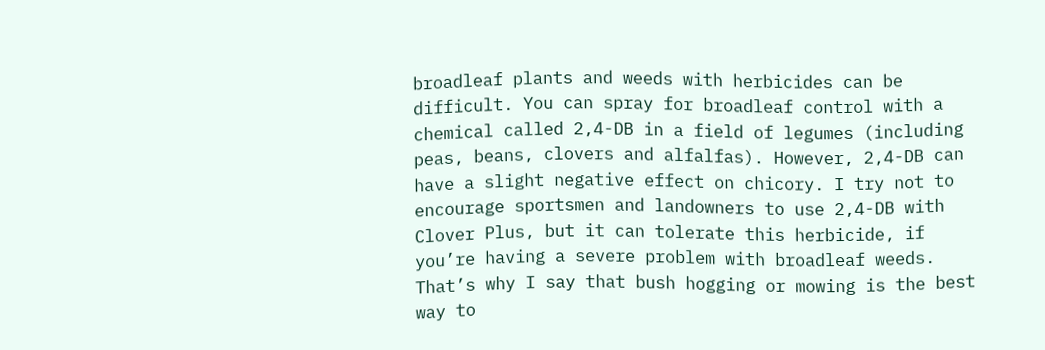broadleaf plants and weeds with herbicides can be difficult. You can spray for broadleaf control with a chemical called 2,4-DB in a field of legumes (including peas, beans, clovers and alfalfas). However, 2,4-DB can have a slight negative effect on chicory. I try not to encourage sportsmen and landowners to use 2,4-DB with Clover Plus, but it can tolerate this herbicide, if you’re having a severe problem with broadleaf weeds. That’s why I say that bush hogging or mowing is the best way to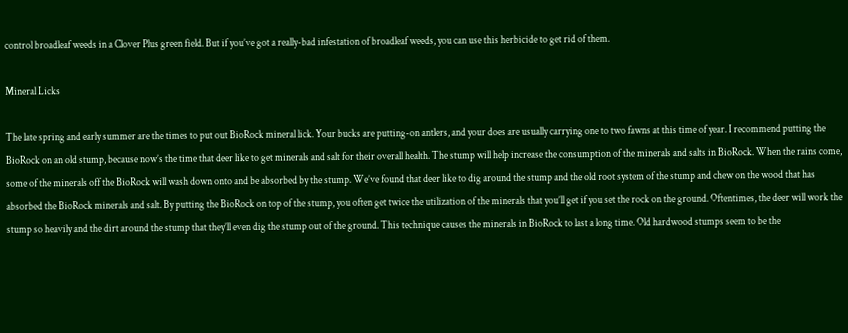control broadleaf weeds in a Clover Plus green field. But if you’ve got a really-bad infestation of broadleaf weeds, you can use this herbicide to get rid of them.

Mineral Licks

The late spring and early summer are the times to put out BioRock mineral lick. Your bucks are putting-on antlers, and your does are usually carrying one to two fawns at this time of year. I recommend putting the BioRock on an old stump, because now’s the time that deer like to get minerals and salt for their overall health. The stump will help increase the consumption of the minerals and salts in BioRock. When the rains come, some of the minerals off the BioRock will wash down onto and be absorbed by the stump. We’ve found that deer like to dig around the stump and the old root system of the stump and chew on the wood that has absorbed the BioRock minerals and salt. By putting the BioRock on top of the stump, you often get twice the utilization of the minerals that you’ll get if you set the rock on the ground. Oftentimes, the deer will work the stump so heavily and the dirt around the stump that they’ll even dig the stump out of the ground. This technique causes the minerals in BioRock to last a long time. Old hardwood stumps seem to be the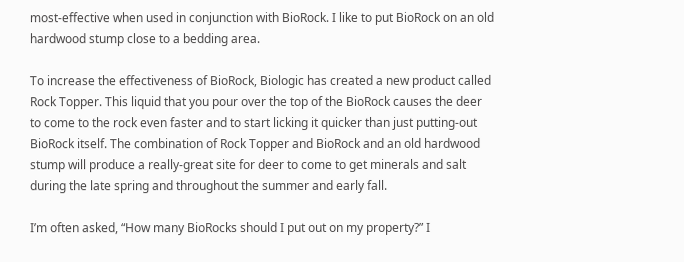most-effective when used in conjunction with BioRock. I like to put BioRock on an old hardwood stump close to a bedding area.

To increase the effectiveness of BioRock, Biologic has created a new product called Rock Topper. This liquid that you pour over the top of the BioRock causes the deer to come to the rock even faster and to start licking it quicker than just putting-out BioRock itself. The combination of Rock Topper and BioRock and an old hardwood stump will produce a really-great site for deer to come to get minerals and salt during the late spring and throughout the summer and early fall.

I’m often asked, “How many BioRocks should I put out on my property?” I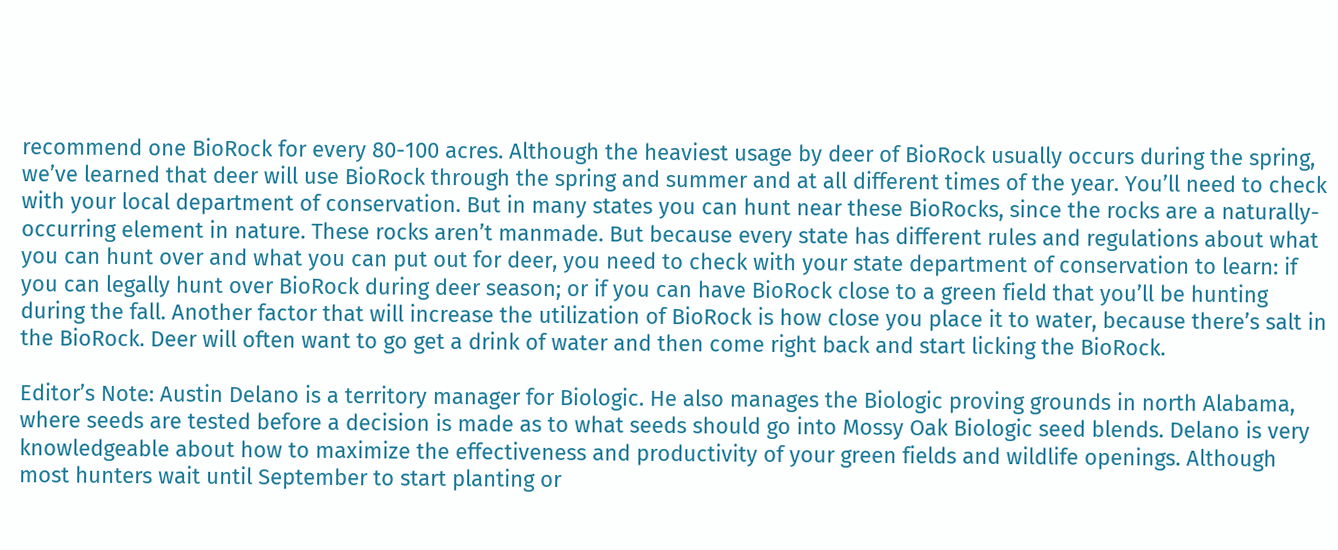recommend one BioRock for every 80-100 acres. Although the heaviest usage by deer of BioRock usually occurs during the spring, we’ve learned that deer will use BioRock through the spring and summer and at all different times of the year. You’ll need to check with your local department of conservation. But in many states you can hunt near these BioRocks, since the rocks are a naturally-occurring element in nature. These rocks aren’t manmade. But because every state has different rules and regulations about what you can hunt over and what you can put out for deer, you need to check with your state department of conservation to learn: if you can legally hunt over BioRock during deer season; or if you can have BioRock close to a green field that you’ll be hunting during the fall. Another factor that will increase the utilization of BioRock is how close you place it to water, because there’s salt in the BioRock. Deer will often want to go get a drink of water and then come right back and start licking the BioRock.

Editor’s Note: Austin Delano is a territory manager for Biologic. He also manages the Biologic proving grounds in north Alabama, where seeds are tested before a decision is made as to what seeds should go into Mossy Oak Biologic seed blends. Delano is very knowledgeable about how to maximize the effectiveness and productivity of your green fields and wildlife openings. Although most hunters wait until September to start planting or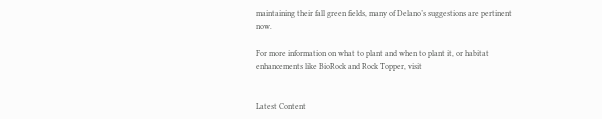maintaining their fall green fields, many of Delano’s suggestions are pertinent now.

For more information on what to plant and when to plant it, or habitat enhancements like BioRock and Rock Topper, visit


Latest Content